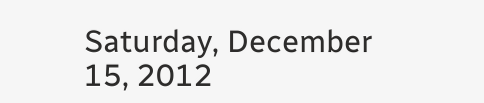Saturday, December 15, 2012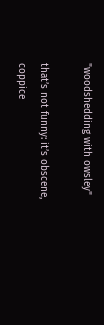"woodshedding with owsley"

that’s not funny: it’s obscene,
coppice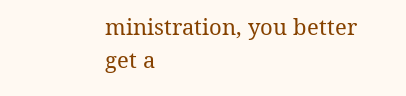ministration, you better
get a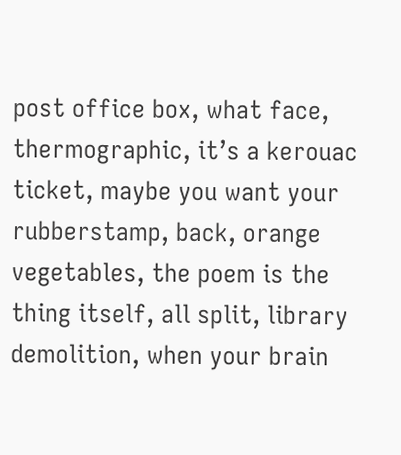post office box, what face,
thermographic, it’s a kerouac
ticket, maybe you want your
rubberstamp, back, orange
vegetables, the poem is the
thing itself, all split, library
demolition, when your brain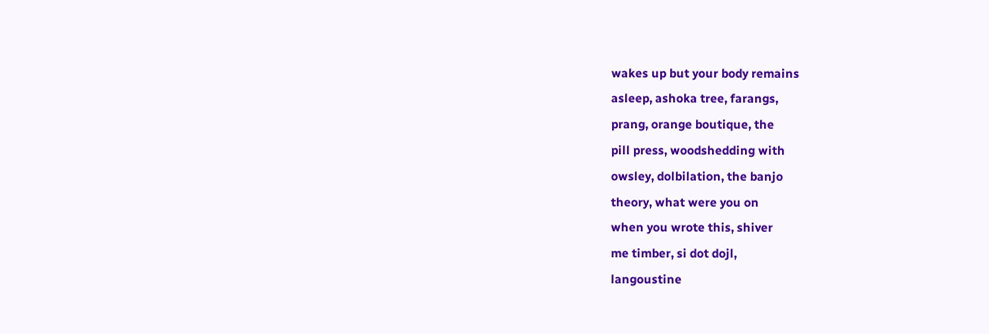wakes up but your body remains
asleep, ashoka tree, farangs,
prang, orange boutique, the
pill press, woodshedding with
owsley, dolbilation, the banjo
theory, what were you on
when you wrote this, shiver
me timber, si dot dojl,
langoustine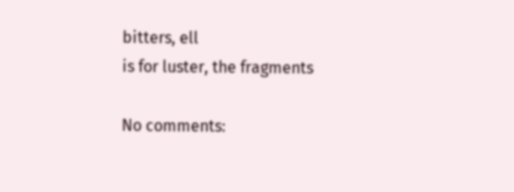bitters, ell
is for luster, the fragments

No comments: